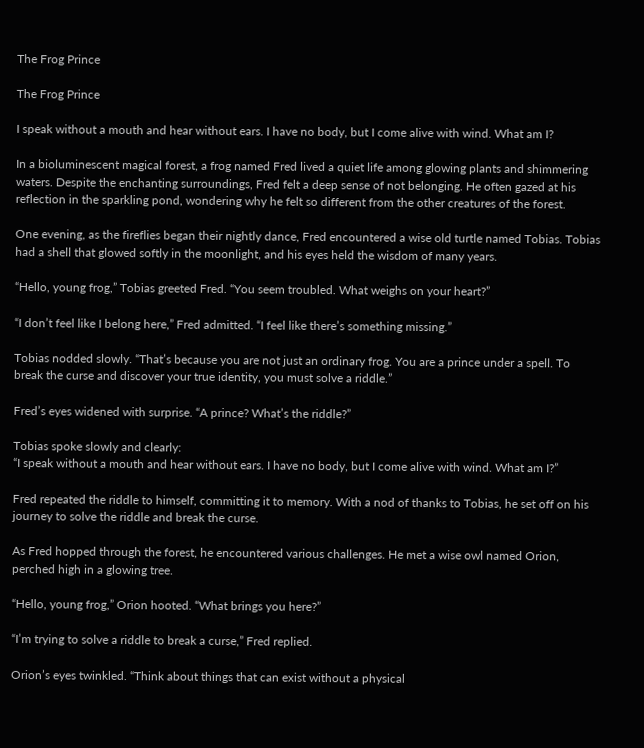The Frog Prince

The Frog Prince

I speak without a mouth and hear without ears. I have no body, but I come alive with wind. What am I?

In a bioluminescent magical forest, a frog named Fred lived a quiet life among glowing plants and shimmering waters. Despite the enchanting surroundings, Fred felt a deep sense of not belonging. He often gazed at his reflection in the sparkling pond, wondering why he felt so different from the other creatures of the forest.

One evening, as the fireflies began their nightly dance, Fred encountered a wise old turtle named Tobias. Tobias had a shell that glowed softly in the moonlight, and his eyes held the wisdom of many years.

“Hello, young frog,” Tobias greeted Fred. “You seem troubled. What weighs on your heart?”

“I don’t feel like I belong here,” Fred admitted. “I feel like there’s something missing.”

Tobias nodded slowly. “That’s because you are not just an ordinary frog. You are a prince under a spell. To break the curse and discover your true identity, you must solve a riddle.”

Fred’s eyes widened with surprise. “A prince? What’s the riddle?”

Tobias spoke slowly and clearly:
“I speak without a mouth and hear without ears. I have no body, but I come alive with wind. What am I?”

Fred repeated the riddle to himself, committing it to memory. With a nod of thanks to Tobias, he set off on his journey to solve the riddle and break the curse.

As Fred hopped through the forest, he encountered various challenges. He met a wise owl named Orion, perched high in a glowing tree.

“Hello, young frog,” Orion hooted. “What brings you here?”

“I’m trying to solve a riddle to break a curse,” Fred replied.

Orion’s eyes twinkled. “Think about things that can exist without a physical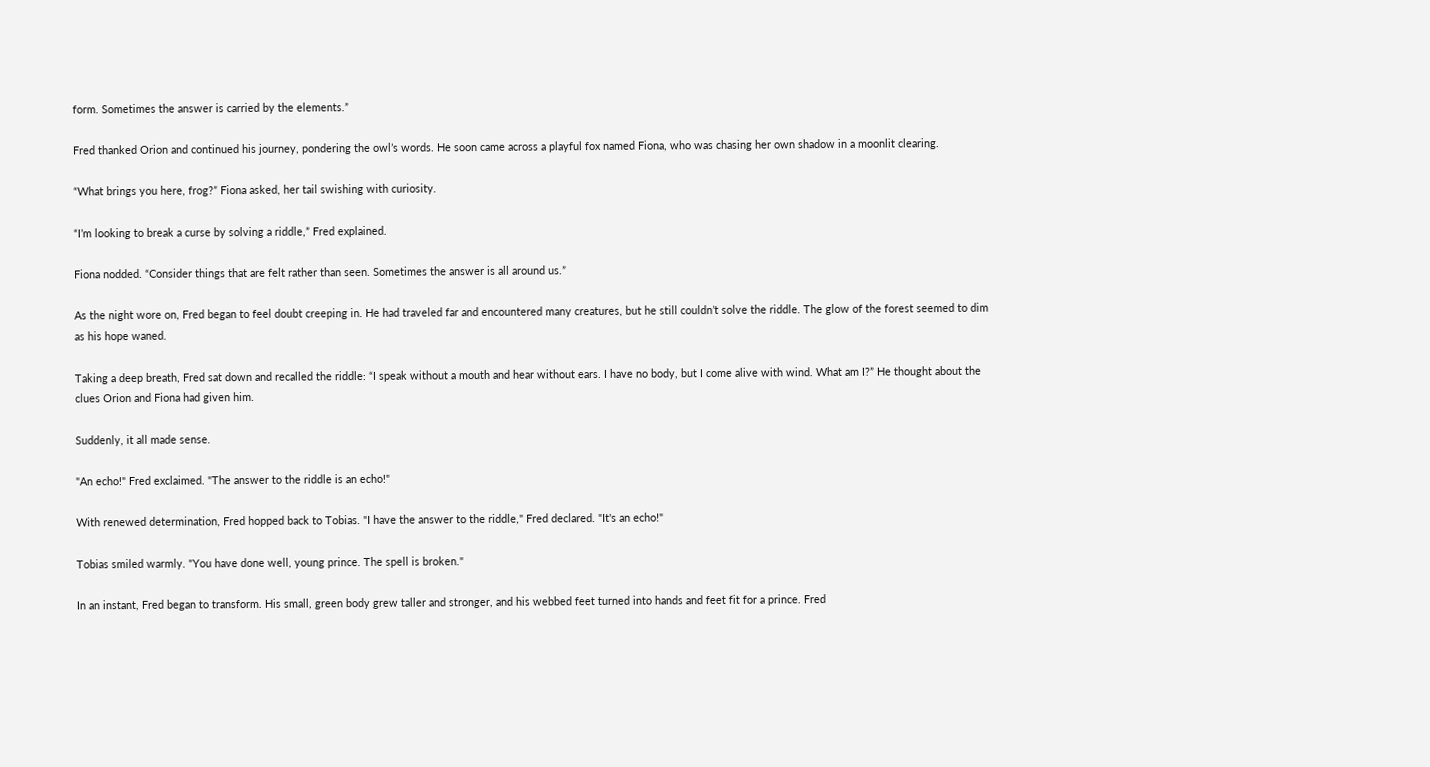form. Sometimes the answer is carried by the elements.”

Fred thanked Orion and continued his journey, pondering the owl’s words. He soon came across a playful fox named Fiona, who was chasing her own shadow in a moonlit clearing.

“What brings you here, frog?” Fiona asked, her tail swishing with curiosity.

“I’m looking to break a curse by solving a riddle,” Fred explained.

Fiona nodded. “Consider things that are felt rather than seen. Sometimes the answer is all around us.”

As the night wore on, Fred began to feel doubt creeping in. He had traveled far and encountered many creatures, but he still couldn’t solve the riddle. The glow of the forest seemed to dim as his hope waned.

Taking a deep breath, Fred sat down and recalled the riddle: “I speak without a mouth and hear without ears. I have no body, but I come alive with wind. What am I?” He thought about the clues Orion and Fiona had given him.

Suddenly, it all made sense.

"An echo!" Fred exclaimed. "The answer to the riddle is an echo!"

With renewed determination, Fred hopped back to Tobias. "I have the answer to the riddle," Fred declared. "It's an echo!"

Tobias smiled warmly. "You have done well, young prince. The spell is broken."

In an instant, Fred began to transform. His small, green body grew taller and stronger, and his webbed feet turned into hands and feet fit for a prince. Fred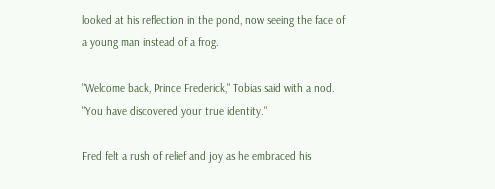looked at his reflection in the pond, now seeing the face of a young man instead of a frog.

"Welcome back, Prince Frederick," Tobias said with a nod. "You have discovered your true identity."

Fred felt a rush of relief and joy as he embraced his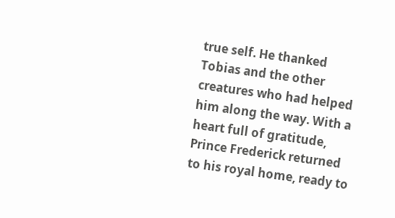true self. He thanked Tobias and the other creatures who had helped him along the way. With a heart full of gratitude, Prince Frederick returned to his royal home, ready to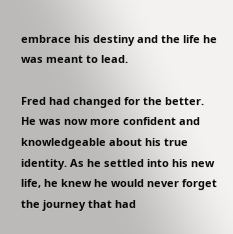embrace his destiny and the life he was meant to lead.

Fred had changed for the better. He was now more confident and knowledgeable about his true identity. As he settled into his new life, he knew he would never forget the journey that had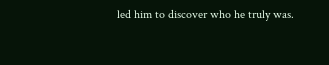led him to discover who he truly was.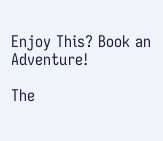Enjoy This? Book an Adventure!

The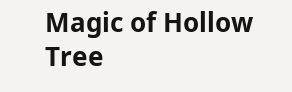Magic of Hollow Tree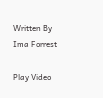Written By Ima Forrest

Play Video